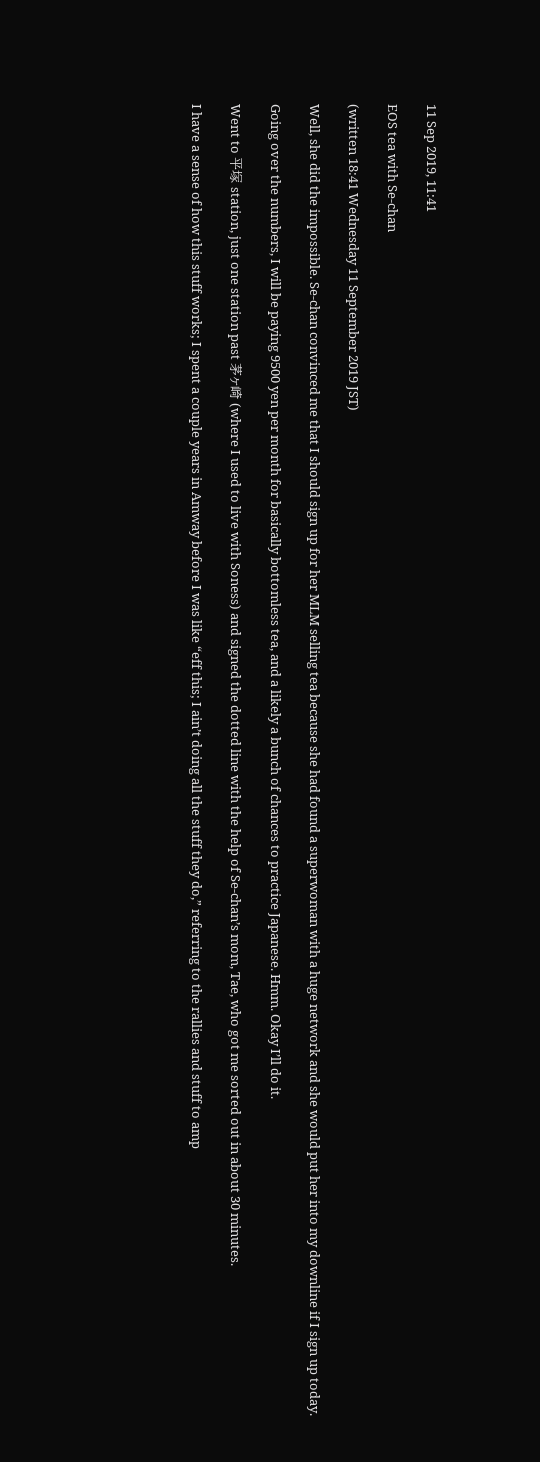11 Sep 2019, 11:41

EOS tea with Se-chan

(written 18:41 Wednesday 11 September 2019 JST)

Well, she did the impossible. Se-chan convinced me that I should sign up for her MLM selling tea because she had found a superwoman with a huge network and she would put her into my downline if I sign up today.

Going over the numbers, I will be paying 9500 yen per month for basically bottomless tea, and a likely a bunch of chances to practice Japanese. Hmm. Okay I’ll do it.

Went to 平塚 station, just one station past 茅ヶ崎 (where I used to live with Soness) and signed the dotted line with the help of Se-chan’s mom, Tae, who got me sorted out in about 30 minutes.

I have a sense of how this stuff works; I spent a couple years in Amway before I was like “eff this; I ain’t doing all the stuff they do,” referring to the rallies and stuff to amp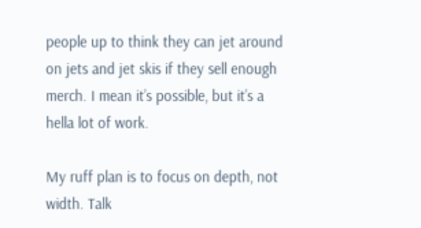people up to think they can jet around on jets and jet skis if they sell enough merch. I mean it’s possible, but it’s a hella lot of work.

My ruff plan is to focus on depth, not width. Talk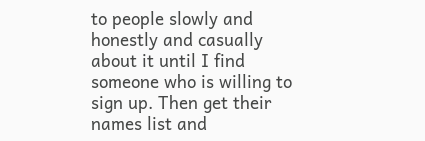to people slowly and honestly and casually about it until I find someone who is willing to sign up. Then get their names list and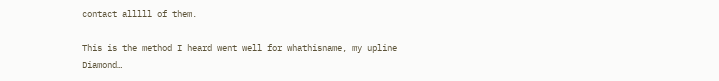contact alllll of them.

This is the method I heard went well for whathisname, my upline Diamond…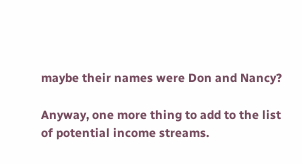maybe their names were Don and Nancy?

Anyway, one more thing to add to the list of potential income streams.